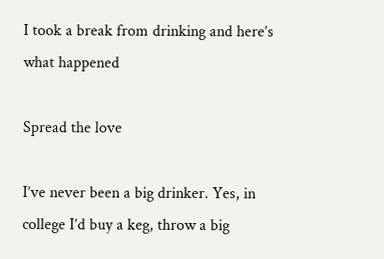I took a break from drinking and here’s what happened

Spread the love

I’ve never been a big drinker. Yes, in college I’d buy a keg, throw a big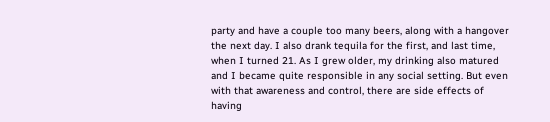party and have a couple too many beers, along with a hangover the next day. I also drank tequila for the first, and last time, when I turned 21. As I grew older, my drinking also matured and I became quite responsible in any social setting. But even with that awareness and control, there are side effects of having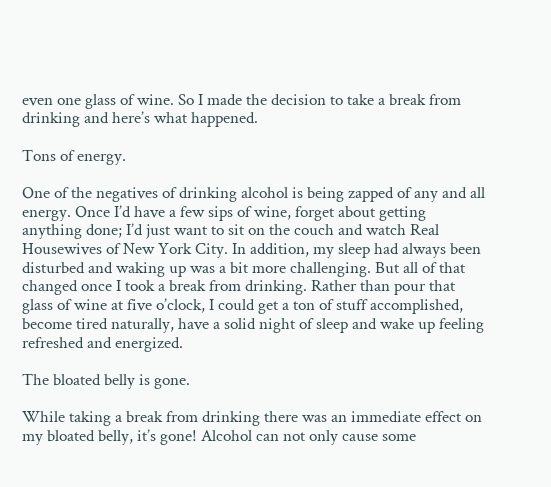even one glass of wine. So I made the decision to take a break from drinking and here’s what happened.

Tons of energy.

One of the negatives of drinking alcohol is being zapped of any and all energy. Once I’d have a few sips of wine, forget about getting anything done; I’d just want to sit on the couch and watch Real Housewives of New York City. In addition, my sleep had always been disturbed and waking up was a bit more challenging. But all of that changed once I took a break from drinking. Rather than pour that glass of wine at five o’clock, I could get a ton of stuff accomplished, become tired naturally, have a solid night of sleep and wake up feeling refreshed and energized.

The bloated belly is gone.

While taking a break from drinking there was an immediate effect on my bloated belly, it’s gone! Alcohol can not only cause some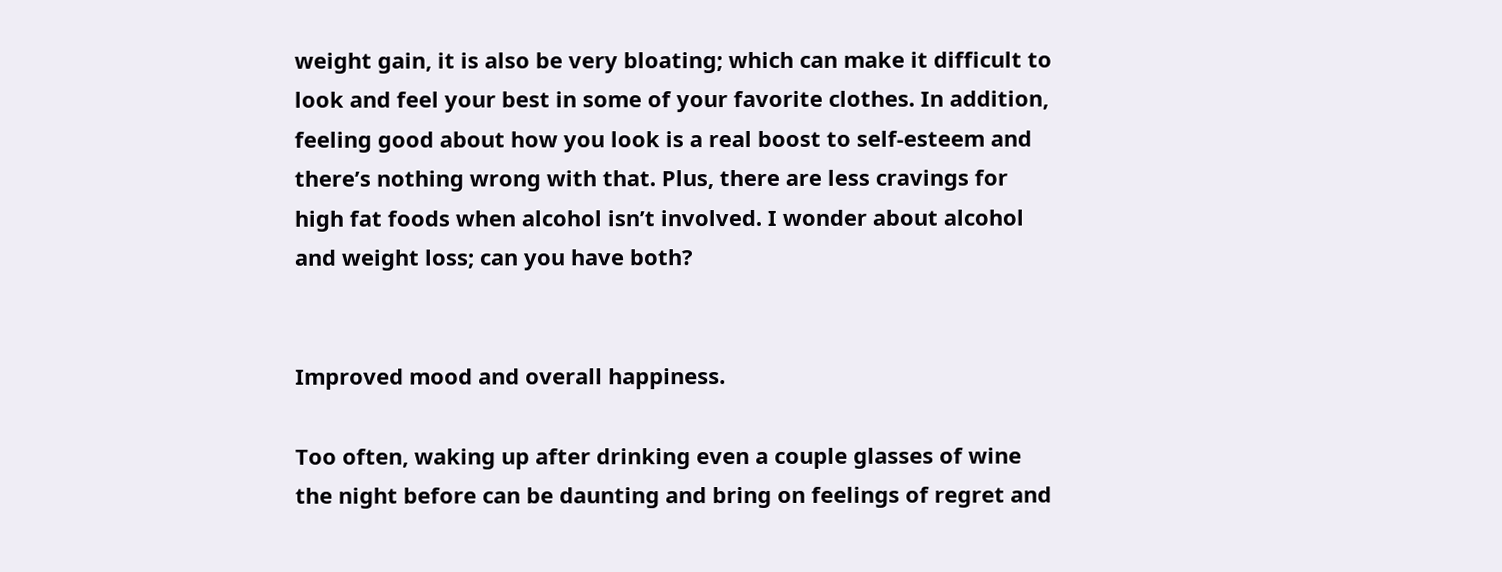weight gain, it is also be very bloating; which can make it difficult to look and feel your best in some of your favorite clothes. In addition, feeling good about how you look is a real boost to self-esteem and there’s nothing wrong with that. Plus, there are less cravings for high fat foods when alcohol isn’t involved. I wonder about alcohol and weight loss; can you have both?


Improved mood and overall happiness.

Too often, waking up after drinking even a couple glasses of wine the night before can be daunting and bring on feelings of regret and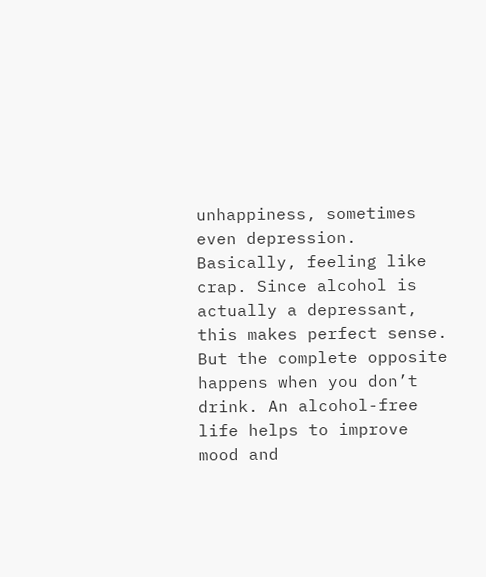unhappiness, sometimes even depression. Basically, feeling like crap. Since alcohol is actually a depressant, this makes perfect sense. But the complete opposite happens when you don’t drink. An alcohol-free life helps to improve mood and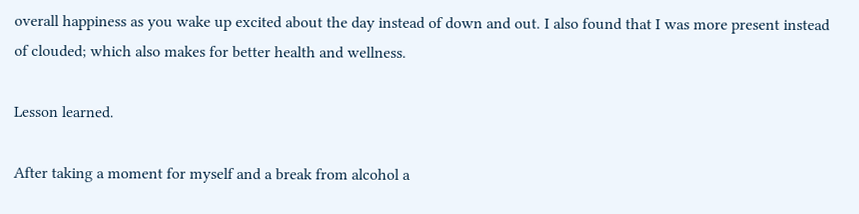overall happiness as you wake up excited about the day instead of down and out. I also found that I was more present instead of clouded; which also makes for better health and wellness.

Lesson learned.

After taking a moment for myself and a break from alcohol a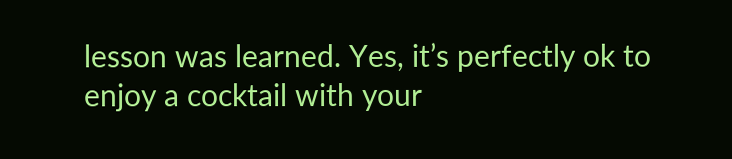lesson was learned. Yes, it’s perfectly ok to enjoy a cocktail with your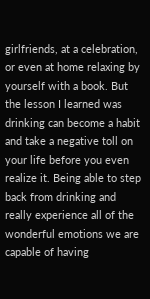girlfriends, at a celebration, or even at home relaxing by yourself with a book. But the lesson I learned was drinking can become a habit and take a negative toll on your life before you even realize it. Being able to step back from drinking and really experience all of the wonderful emotions we are capable of having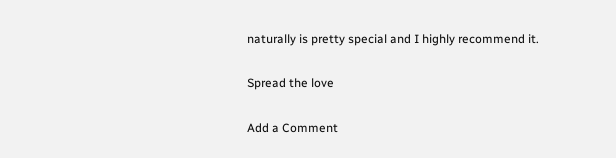naturally is pretty special and I highly recommend it.

Spread the love

Add a Comment